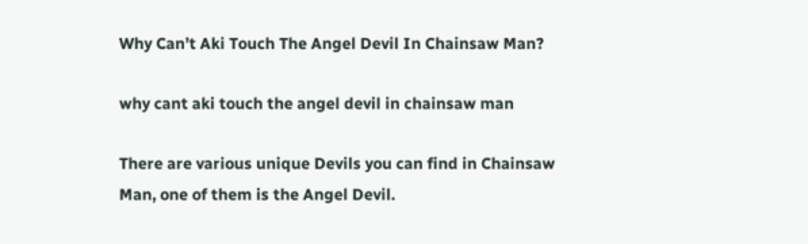Why Can’t Aki Touch The Angel Devil In Chainsaw Man?

why cant aki touch the angel devil in chainsaw man

There are various unique Devils you can find in Chainsaw Man, one of them is the Angel Devil.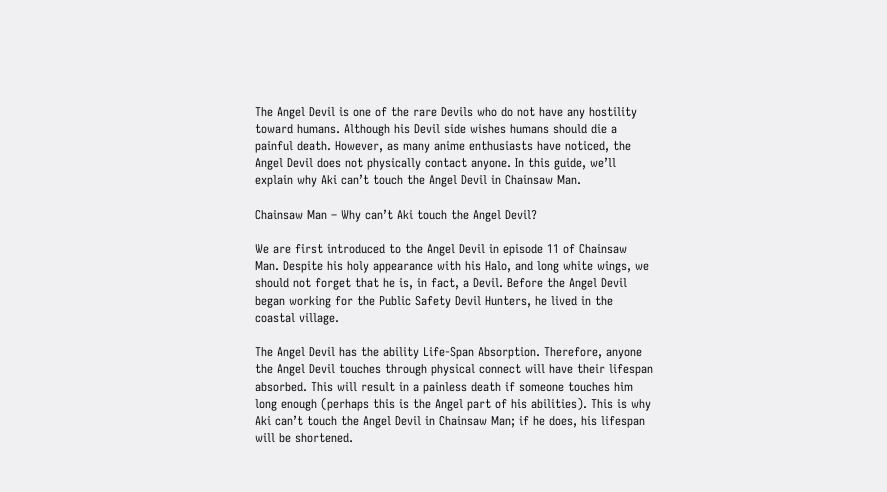The Angel Devil is one of the rare Devils who do not have any hostility toward humans. Although his Devil side wishes humans should die a painful death. However, as many anime enthusiasts have noticed, the Angel Devil does not physically contact anyone. In this guide, we’ll explain why Aki can’t touch the Angel Devil in Chainsaw Man.

Chainsaw Man – Why can’t Aki touch the Angel Devil?

We are first introduced to the Angel Devil in episode 11 of Chainsaw Man. Despite his holy appearance with his Halo, and long white wings, we should not forget that he is, in fact, a Devil. Before the Angel Devil began working for the Public Safety Devil Hunters, he lived in the coastal village.

The Angel Devil has the ability Life-Span Absorption. Therefore, anyone the Angel Devil touches through physical connect will have their lifespan absorbed. This will result in a painless death if someone touches him long enough (perhaps this is the Angel part of his abilities). This is why Aki can’t touch the Angel Devil in Chainsaw Man; if he does, his lifespan will be shortened.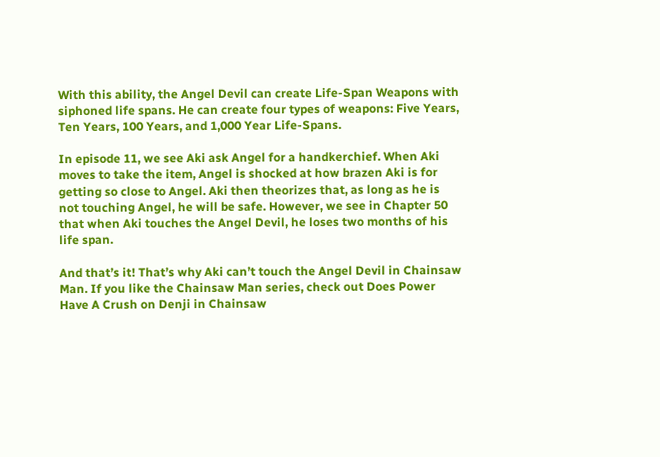With this ability, the Angel Devil can create Life-Span Weapons with siphoned life spans. He can create four types of weapons: Five Years, Ten Years, 100 Years, and 1,000 Year Life-Spans.

In episode 11, we see Aki ask Angel for a handkerchief. When Aki moves to take the item, Angel is shocked at how brazen Aki is for getting so close to Angel. Aki then theorizes that, as long as he is not touching Angel, he will be safe. However, we see in Chapter 50 that when Aki touches the Angel Devil, he loses two months of his life span.

And that’s it! That’s why Aki can’t touch the Angel Devil in Chainsaw Man. If you like the Chainsaw Man series, check out Does Power Have A Crush on Denji in Chainsaw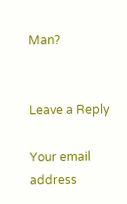Man?


Leave a Reply

Your email address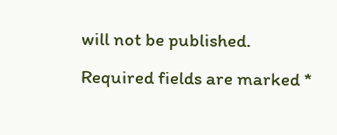will not be published. Required fields are marked *